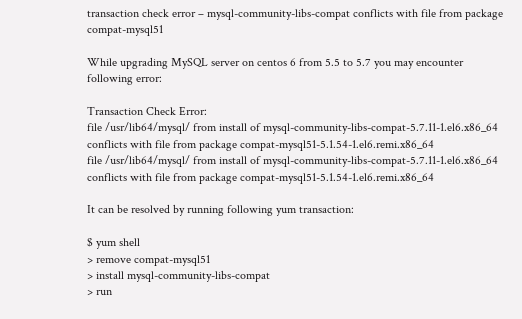transaction check error – mysql-community-libs-compat conflicts with file from package compat-mysql51

While upgrading MySQL server on centos 6 from 5.5 to 5.7 you may encounter following error:

Transaction Check Error:
file /usr/lib64/mysql/ from install of mysql-community-libs-compat-5.7.11-1.el6.x86_64 conflicts with file from package compat-mysql51-5.1.54-1.el6.remi.x86_64
file /usr/lib64/mysql/ from install of mysql-community-libs-compat-5.7.11-1.el6.x86_64 conflicts with file from package compat-mysql51-5.1.54-1.el6.remi.x86_64

It can be resolved by running following yum transaction:

$ yum shell
> remove compat-mysql51
> install mysql-community-libs-compat
> run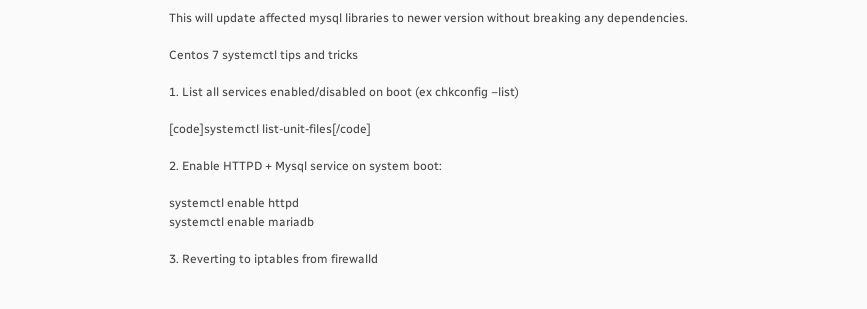This will update affected mysql libraries to newer version without breaking any dependencies.

Centos 7 systemctl tips and tricks

1. List all services enabled/disabled on boot (ex chkconfig –list)

[code]systemctl list-unit-files[/code]

2. Enable HTTPD + Mysql service on system boot:

systemctl enable httpd
systemctl enable mariadb

3. Reverting to iptables from firewalld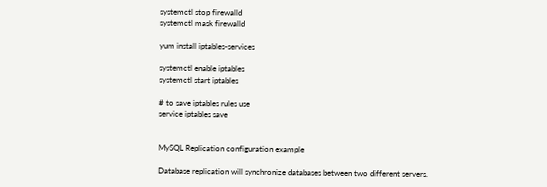systemctl stop firewalld
systemctl mask firewalld

yum install iptables-services

systemctl enable iptables
systemctl start iptables

# to save iptables rules use
service iptables save


MySQL Replication configuration example

Database replication will synchronize databases between two different servers.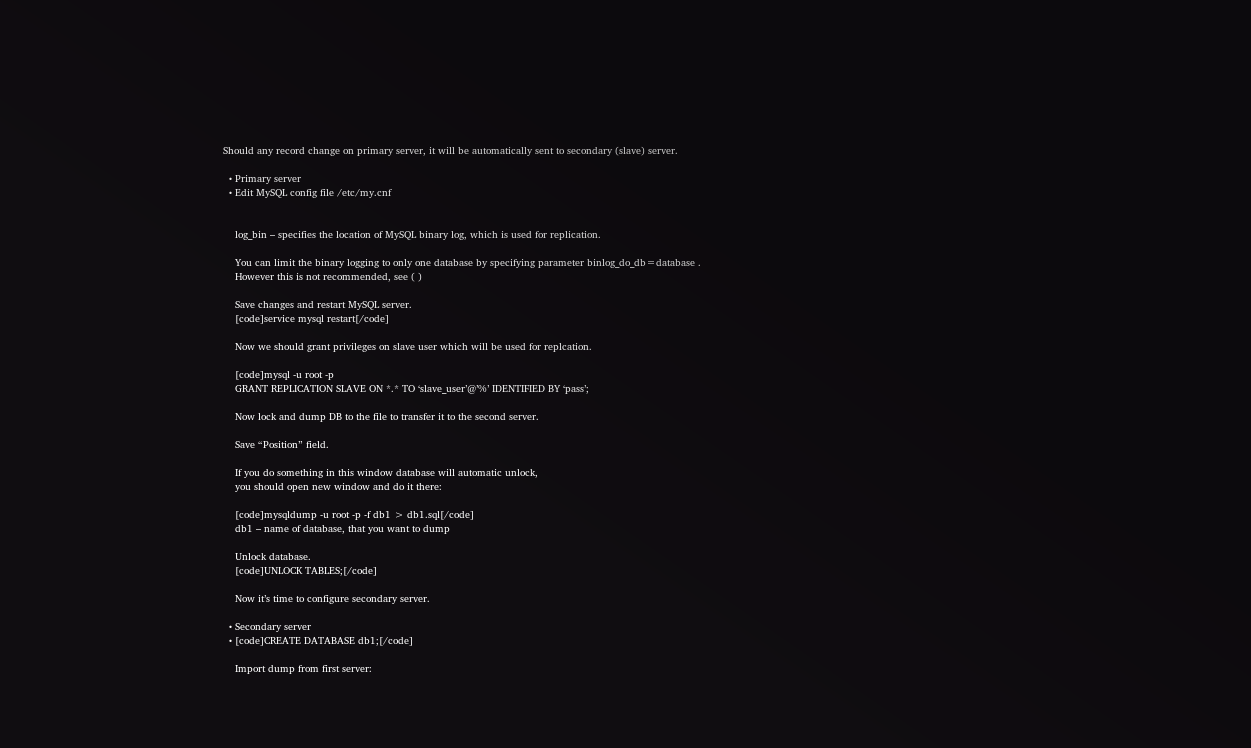Should any record change on primary server, it will be automatically sent to secondary (slave) server.

  • Primary server
  • Edit MySQL config file /etc/my.cnf


    log_bin – specifies the location of MySQL binary log, which is used for replication.

    You can limit the binary logging to only one database by specifying parameter binlog_do_db=database .
    However this is not recommended, see ( )

    Save changes and restart MySQL server.
    [code]service mysql restart[/code]

    Now we should grant privileges on slave user which will be used for replcation.

    [code]mysql -u root -p
    GRANT REPLICATION SLAVE ON *.* TO ‘slave_user’@’%’ IDENTIFIED BY ‘pass’;

    Now lock and dump DB to the file to transfer it to the second server.

    Save “Position” field.

    If you do something in this window database will automatic unlock,
    you should open new window and do it there:

    [code]mysqldump -u root -p -f db1 > db1.sql[/code]
    db1 – name of database, that you want to dump

    Unlock database.
    [code]UNLOCK TABLES;[/code]

    Now it’s time to configure secondary server.

  • Secondary server
  • [code]CREATE DATABASE db1;[/code]

    Import dump from first server: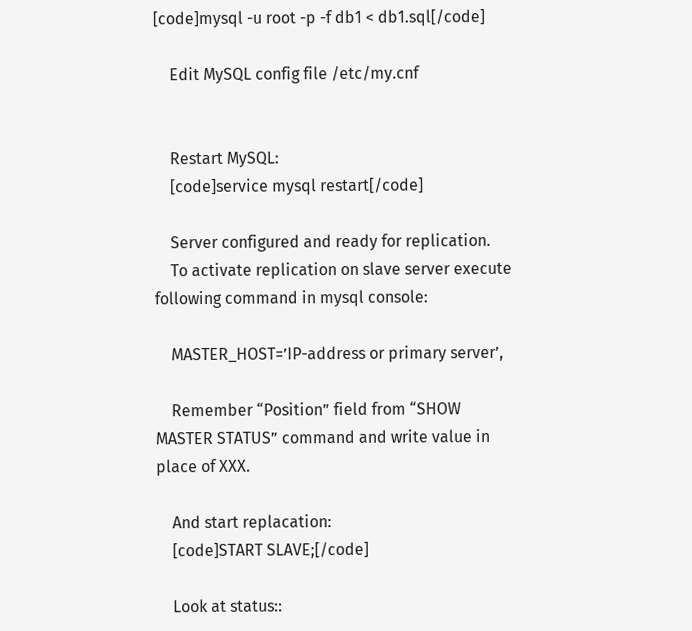[code]mysql -u root -p -f db1 < db1.sql[/code]

    Edit MySQL config file /etc/my.cnf


    Restart MySQL:
    [code]service mysql restart[/code]

    Server configured and ready for replication.
    To activate replication on slave server execute following command in mysql console:

    MASTER_HOST=’IP-address or primary server’,

    Remember “Position” field from “SHOW MASTER STATUS” command and write value in place of XXX.

    And start replacation:
    [code]START SLAVE;[/code]

    Look at status::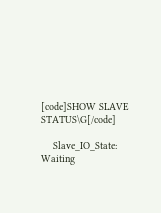[code]SHOW SLAVE STATUS\G[/code]

    Slave_IO_State: Waiting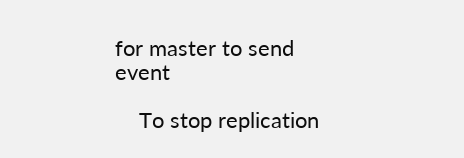for master to send event

    To stop replication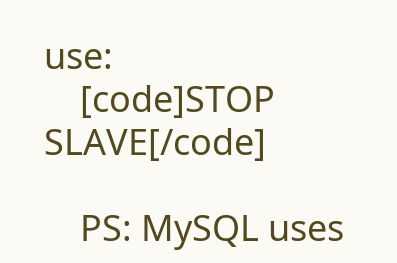use:
    [code]STOP SLAVE[/code]

    PS: MySQL uses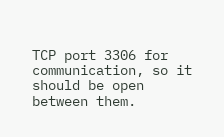TCP port 3306 for communication, so it should be open between them.